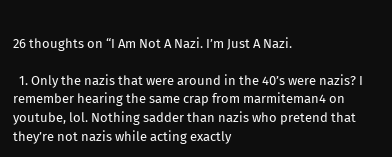26 thoughts on “I Am Not A Nazi. I’m Just A Nazi.

  1. Only the nazis that were around in the 40’s were nazis? I remember hearing the same crap from marmiteman4 on youtube, lol. Nothing sadder than nazis who pretend that they’re not nazis while acting exactly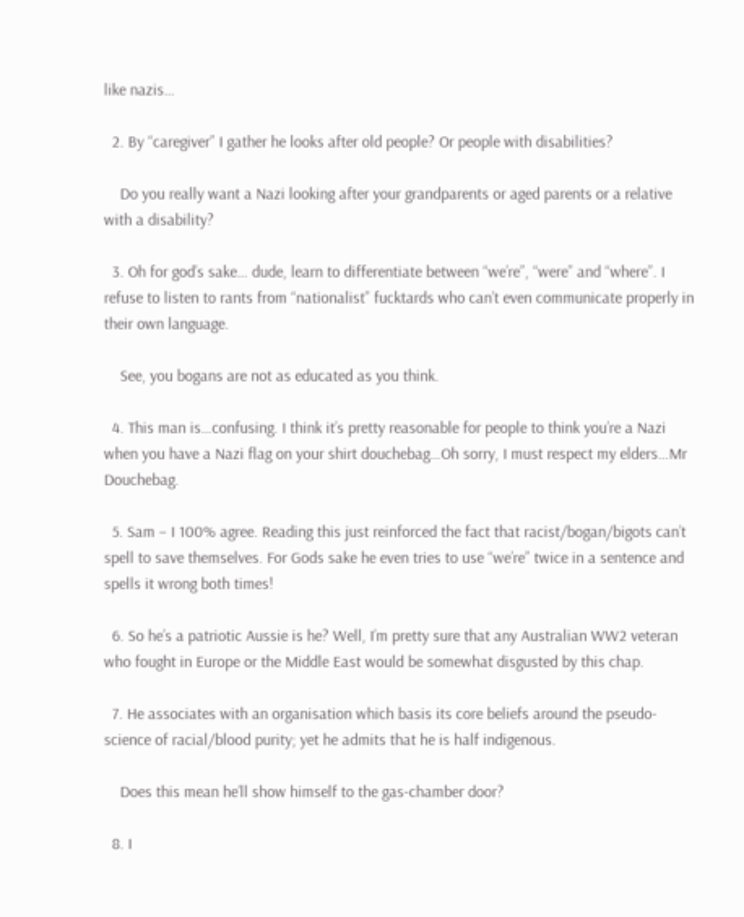like nazis…

  2. By “caregiver” I gather he looks after old people? Or people with disabilities?

    Do you really want a Nazi looking after your grandparents or aged parents or a relative with a disability?

  3. Oh for god’s sake… dude, learn to differentiate between “we’re”, “were” and “where”. I refuse to listen to rants from “nationalist” fucktards who can’t even communicate properly in their own language.

    See, you bogans are not as educated as you think.

  4. This man is…confusing. I think it’s pretty reasonable for people to think you’re a Nazi when you have a Nazi flag on your shirt douchebag…Oh sorry, I must respect my elders…Mr Douchebag.

  5. Sam – I 100% agree. Reading this just reinforced the fact that racist/bogan/bigots can’t spell to save themselves. For Gods sake he even tries to use “we’re” twice in a sentence and spells it wrong both times!

  6. So he’s a patriotic Aussie is he? Well, I’m pretty sure that any Australian WW2 veteran who fought in Europe or the Middle East would be somewhat disgusted by this chap.

  7. He associates with an organisation which basis its core beliefs around the pseudo-science of racial/blood purity; yet he admits that he is half indigenous.

    Does this mean he’ll show himself to the gas-chamber door?

  8. I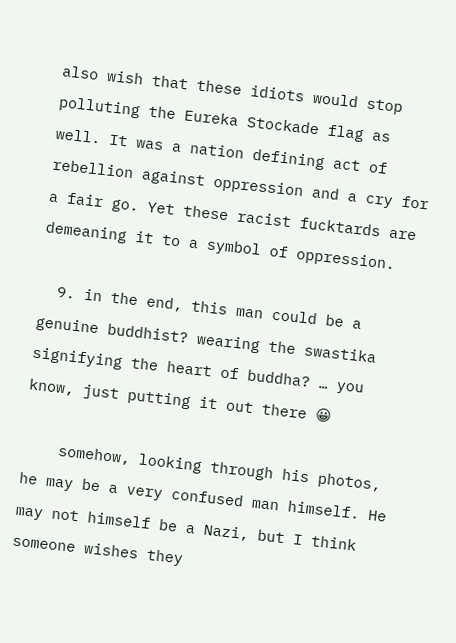also wish that these idiots would stop polluting the Eureka Stockade flag as well. It was a nation defining act of rebellion against oppression and a cry for a fair go. Yet these racist fucktards are demeaning it to a symbol of oppression.

  9. in the end, this man could be a genuine buddhist? wearing the swastika signifying the heart of buddha? … you know, just putting it out there 😀

    somehow, looking through his photos, he may be a very confused man himself. He may not himself be a Nazi, but I think someone wishes they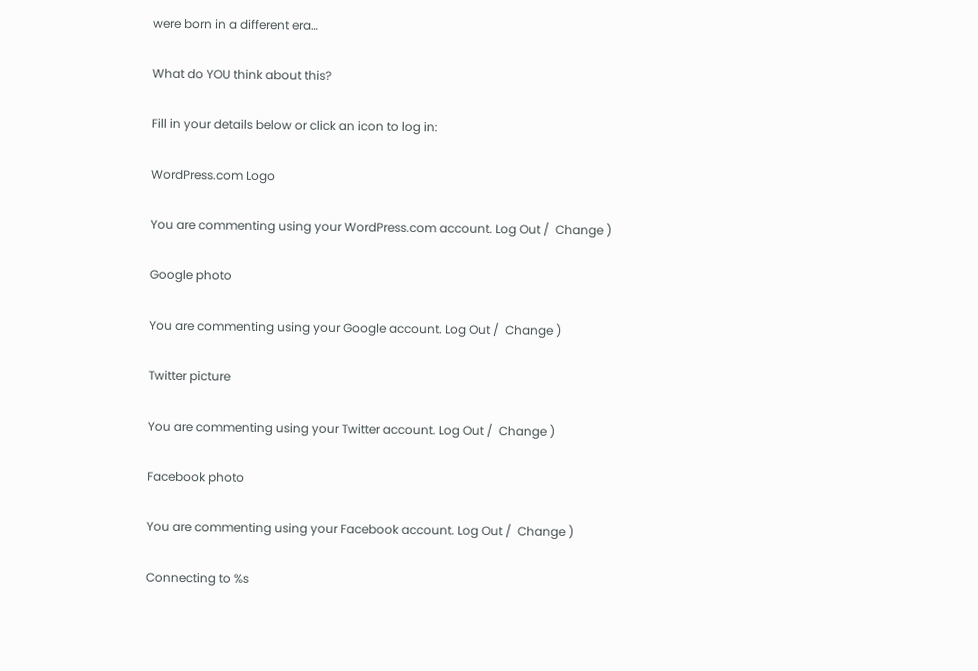were born in a different era…

What do YOU think about this?

Fill in your details below or click an icon to log in:

WordPress.com Logo

You are commenting using your WordPress.com account. Log Out /  Change )

Google photo

You are commenting using your Google account. Log Out /  Change )

Twitter picture

You are commenting using your Twitter account. Log Out /  Change )

Facebook photo

You are commenting using your Facebook account. Log Out /  Change )

Connecting to %s